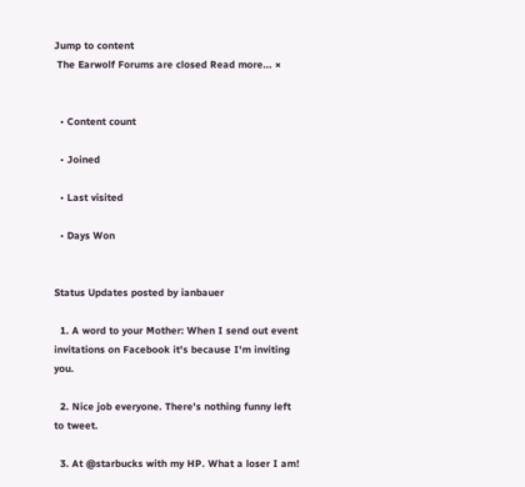Jump to content
 The Earwolf Forums are closed Read more... ×


  • Content count

  • Joined

  • Last visited

  • Days Won


Status Updates posted by ianbauer

  1. A word to your Mother: When I send out event invitations on Facebook it's because I'm inviting you.

  2. Nice job everyone. There's nothing funny left to tweet.

  3. At @starbucks with my HP. What a loser I am!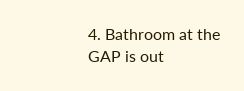4. Bathroom at the GAP is out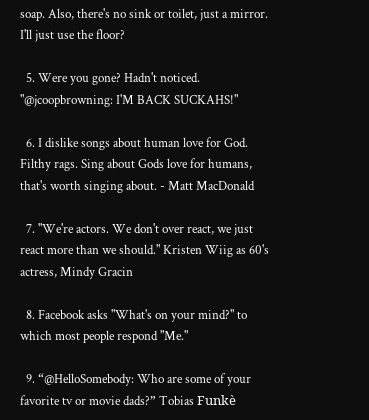soap. Also, there's no sink or toilet, just a mirror. I'll just use the floor?

  5. Were you gone? Hadn't noticed. "@jcoopbrowning: I'M BACK SUCKAHS!"

  6. I dislike songs about human love for God. Filthy rags. Sing about Gods love for humans, that's worth singing about. - Matt MacDonald

  7. "We're actors. We don't over react, we just react more than we should." Kristen Wiig as 60's actress, Mindy Gracin

  8. Facebook asks "What's on your mind?" to which most people respond "Me."

  9. “@HelloSomebody: Who are some of your favorite tv or movie dads?” Tobias Funkè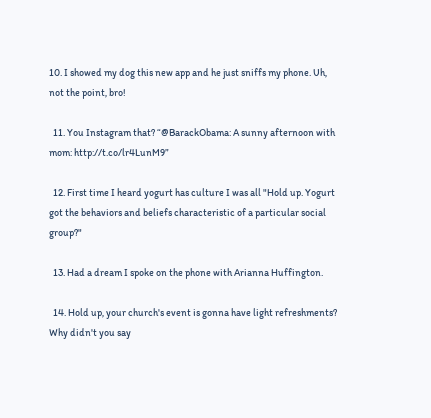10. I showed my dog this new app and he just sniffs my phone. Uh, not the point, bro!

  11. You Instagram that? “@BarackObama: A sunny afternoon with mom: http://t.co/lr4LunM9”

  12. First time I heard yogurt has culture I was all "Hold up. Yogurt got the behaviors and beliefs characteristic of a particular social group?"

  13. Had a dream I spoke on the phone with Arianna Huffington.

  14. Hold up, your church's event is gonna have light refreshments? Why didn't you say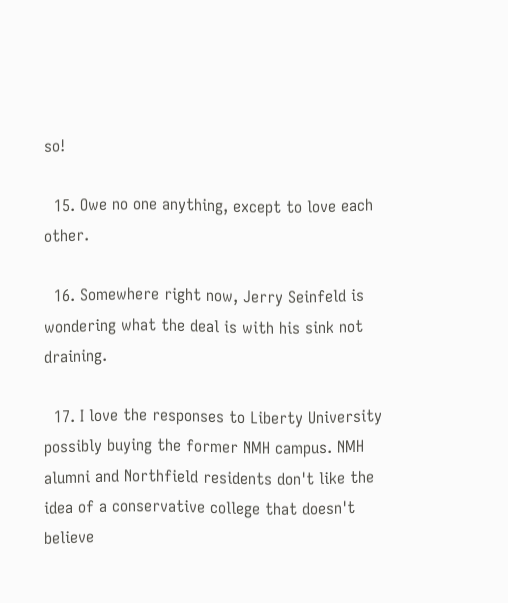so!

  15. Owe no one anything, except to love each other.

  16. Somewhere right now, Jerry Seinfeld is wondering what the deal is with his sink not draining.

  17. I love the responses to Liberty University possibly buying the former NMH campus. NMH alumni and Northfield residents don't like the idea of a conservative college that doesn't believe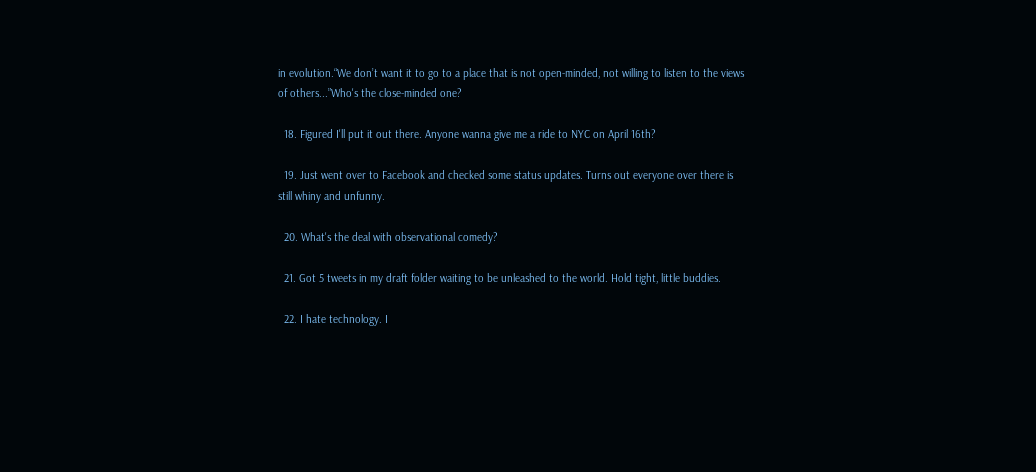in evolution.“We don’t want it to go to a place that is not open-minded, not willing to listen to the views of others...”Who's the close-minded one?

  18. Figured I'll put it out there. Anyone wanna give me a ride to NYC on April 16th?

  19. Just went over to Facebook and checked some status updates. Turns out everyone over there is still whiny and unfunny.

  20. What's the deal with observational comedy?

  21. Got 5 tweets in my draft folder waiting to be unleashed to the world. Hold tight, little buddies.

  22. I hate technology. I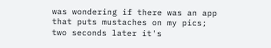was wondering if there was an app that puts mustaches on my pics; two seconds later it's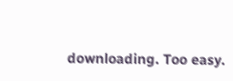downloading. Too easy.